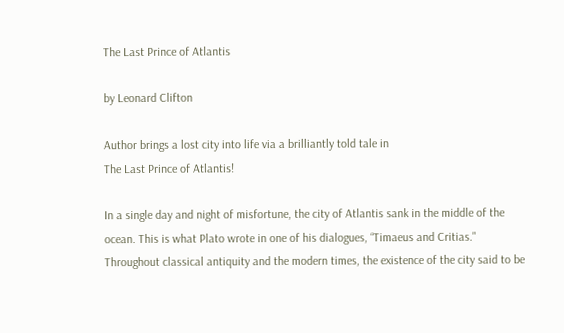The Last Prince of Atlantis

by Leonard Clifton

Author brings a lost city into life via a brilliantly told tale in
The Last Prince of Atlantis!

In a single day and night of misfortune, the city of Atlantis sank in the middle of the ocean. This is what Plato wrote in one of his dialogues, “Timaeus and Critias." Throughout classical antiquity and the modern times, the existence of the city said to be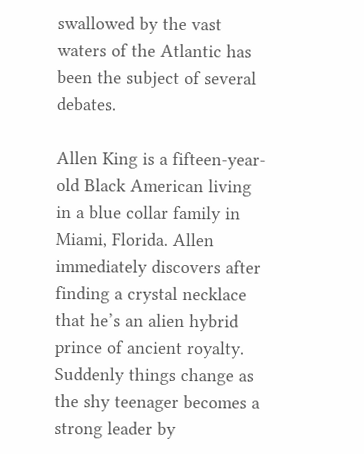swallowed by the vast waters of the Atlantic has been the subject of several debates.

Allen King is a fifteen-year-old Black American living in a blue collar family in Miami, Florida. Allen immediately discovers after finding a crystal necklace that he’s an alien hybrid prince of ancient royalty. Suddenly things change as the shy teenager becomes a strong leader by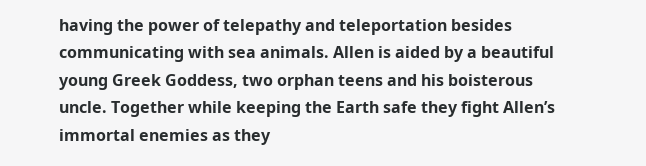having the power of telepathy and teleportation besides communicating with sea animals. Allen is aided by a beautiful young Greek Goddess, two orphan teens and his boisterous uncle. Together while keeping the Earth safe they fight Allen’s immortal enemies as they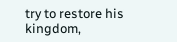try to restore his kingdom,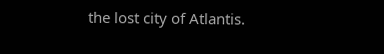the lost city of Atlantis.